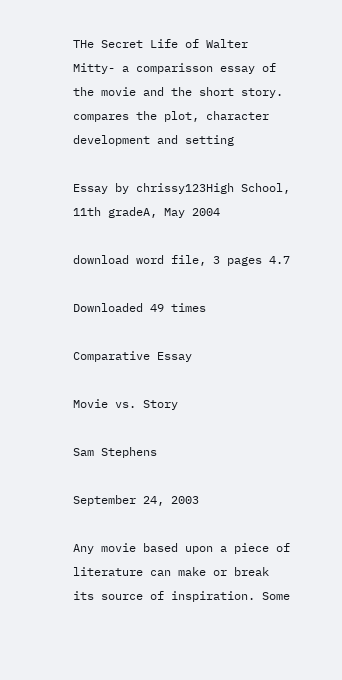THe Secret Life of Walter Mitty- a comparisson essay of the movie and the short story. compares the plot, character development and setting

Essay by chrissy123High School, 11th gradeA, May 2004

download word file, 3 pages 4.7

Downloaded 49 times

Comparative Essay

Movie vs. Story

Sam Stephens

September 24, 2003

Any movie based upon a piece of literature can make or break its source of inspiration. Some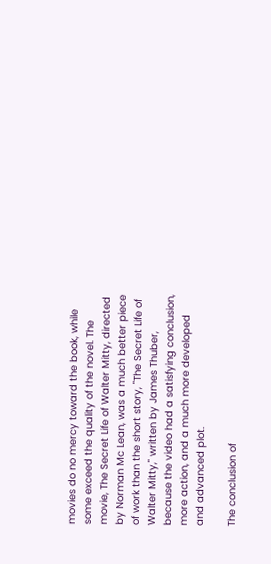movies do no mercy toward the book, while some exceed the quality of the novel. The movie, The Secret Life of Walter Mitty, directed by Norman Mc Lean, was a much better piece of work than the short story, "The Secret Life of Walter Mitty," written by James Thuber, because the video had a satisfying conclusion, more action, and a much more developed and advanced plot.

The conclusion of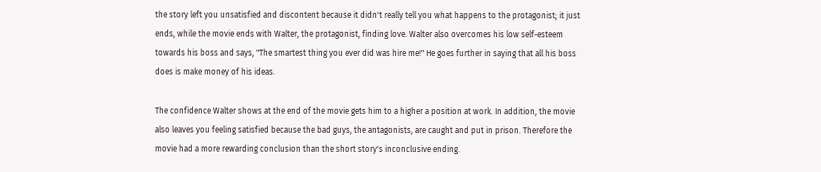the story left you unsatisfied and discontent because it didn't really tell you what happens to the protagonist; it just ends, while the movie ends with Walter, the protagonist, finding love. Walter also overcomes his low self-esteem towards his boss and says, "The smartest thing you ever did was hire me!" He goes further in saying that all his boss does is make money of his ideas.

The confidence Walter shows at the end of the movie gets him to a higher a position at work. In addition, the movie also leaves you feeling satisfied because the bad guys, the antagonists, are caught and put in prison. Therefore the movie had a more rewarding conclusion than the short story's inconclusive ending.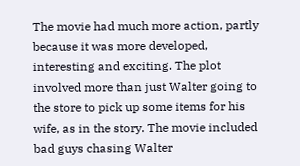The movie had much more action, partly because it was more developed, interesting and exciting. The plot involved more than just Walter going to the store to pick up some items for his wife, as in the story. The movie included bad guys chasing Walter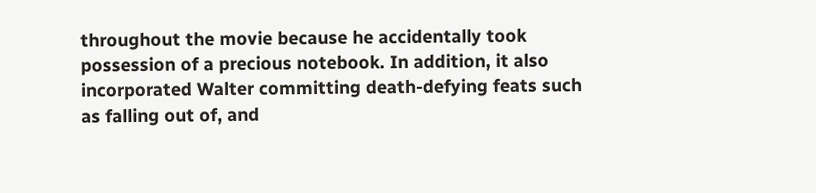throughout the movie because he accidentally took possession of a precious notebook. In addition, it also incorporated Walter committing death-defying feats such as falling out of, and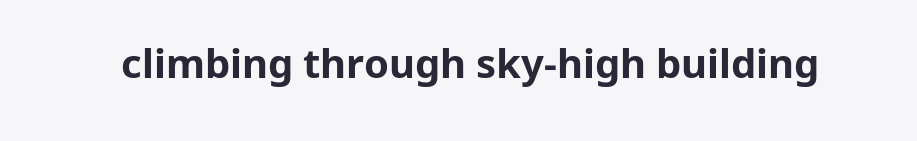climbing through sky-high building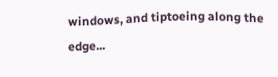windows, and tiptoeing along the edge...